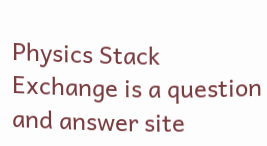Physics Stack Exchange is a question and answer site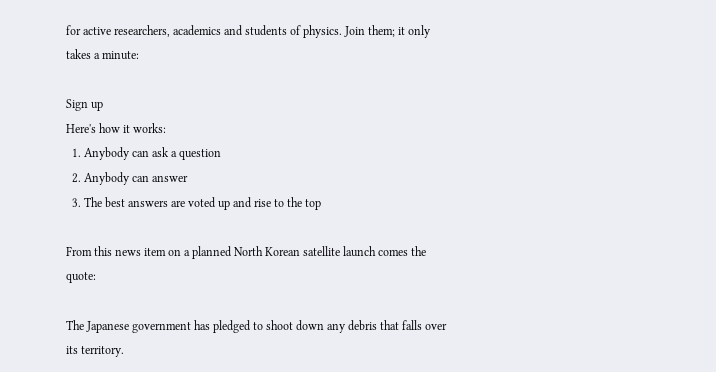for active researchers, academics and students of physics. Join them; it only takes a minute:

Sign up
Here's how it works:
  1. Anybody can ask a question
  2. Anybody can answer
  3. The best answers are voted up and rise to the top

From this news item on a planned North Korean satellite launch comes the quote:

The Japanese government has pledged to shoot down any debris that falls over its territory.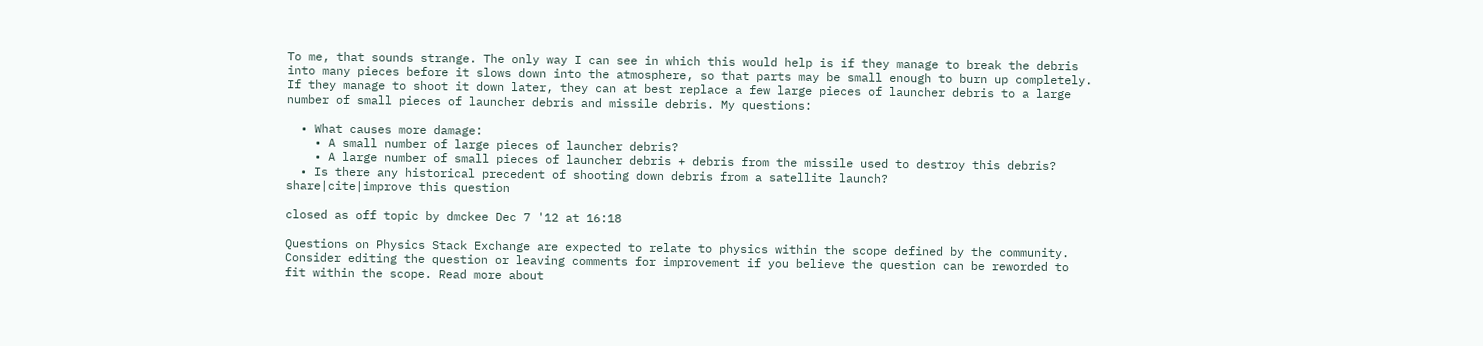To me, that sounds strange. The only way I can see in which this would help is if they manage to break the debris into many pieces before it slows down into the atmosphere, so that parts may be small enough to burn up completely. If they manage to shoot it down later, they can at best replace a few large pieces of launcher debris to a large number of small pieces of launcher debris and missile debris. My questions:

  • What causes more damage:
    • A small number of large pieces of launcher debris?
    • A large number of small pieces of launcher debris + debris from the missile used to destroy this debris?
  • Is there any historical precedent of shooting down debris from a satellite launch?
share|cite|improve this question

closed as off topic by dmckee Dec 7 '12 at 16:18

Questions on Physics Stack Exchange are expected to relate to physics within the scope defined by the community. Consider editing the question or leaving comments for improvement if you believe the question can be reworded to fit within the scope. Read more about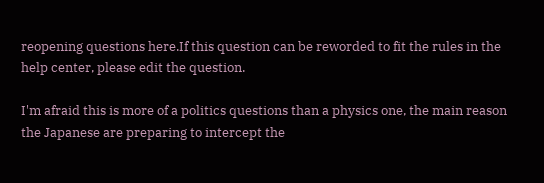reopening questions here.If this question can be reworded to fit the rules in the help center, please edit the question.

I'm afraid this is more of a politics questions than a physics one, the main reason the Japanese are preparing to intercept the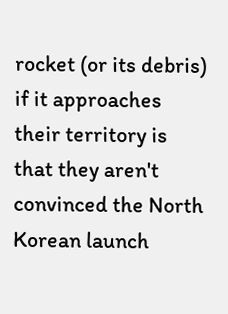rocket (or its debris) if it approaches their territory is that they aren't convinced the North Korean launch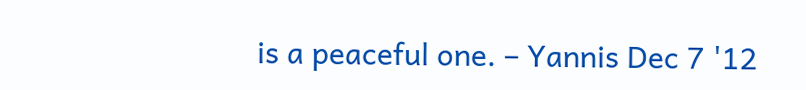is a peaceful one. – Yannis Dec 7 '12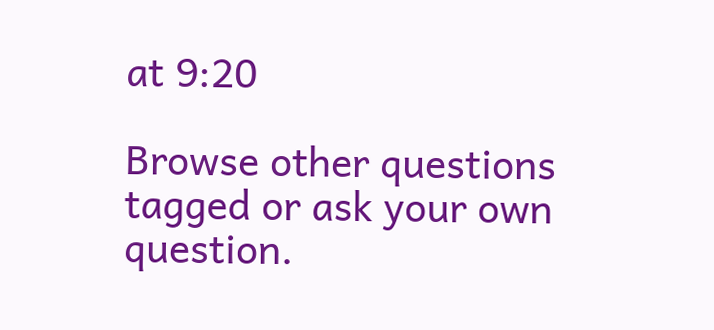at 9:20

Browse other questions tagged or ask your own question.